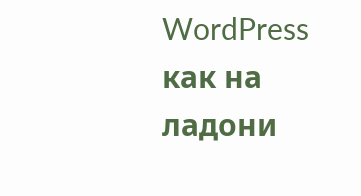WordPress как на ладони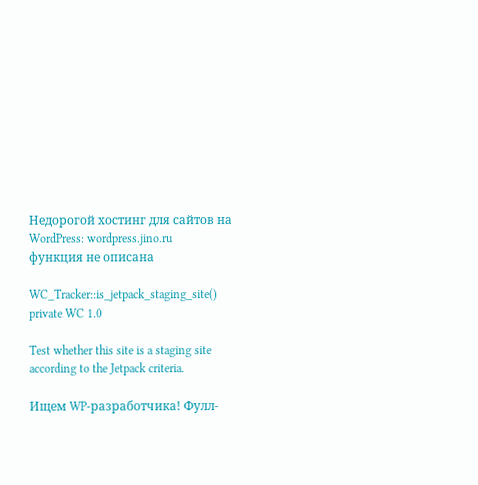Недорогой хостинг для сайтов на WordPress: wordpress.jino.ru
функция не описана

WC_Tracker::is_jetpack_staging_site() private WC 1.0

Test whether this site is a staging site according to the Jetpack criteria.

Ищем WP-разработчика! Фулл-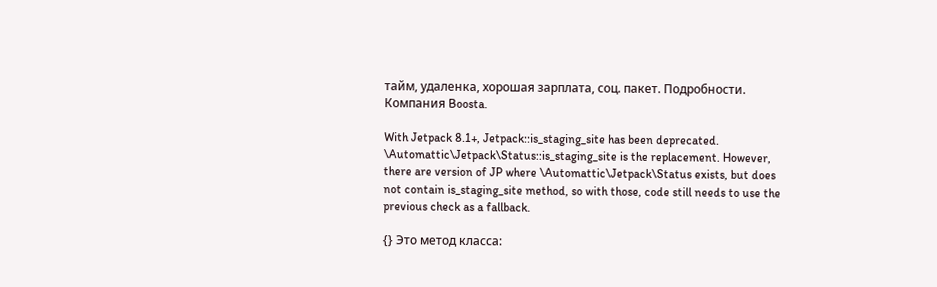тайм, удаленка, хорошая зарплата, соц. пакет. Подробности.
Компания Boosta.

With Jetpack 8.1+, Jetpack::is_staging_site has been deprecated. \Automattic\Jetpack\Status::is_staging_site is the replacement. However, there are version of JP where \Automattic\Jetpack\Status exists, but does not contain is_staging_site method, so with those, code still needs to use the previous check as a fallback.

{} Это метод класса: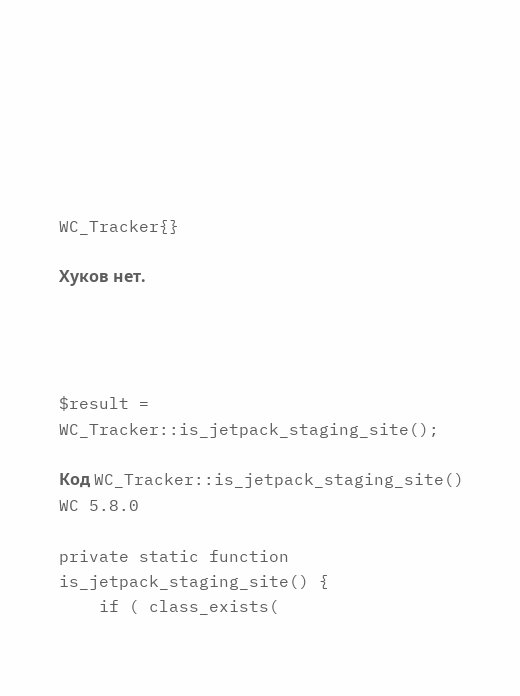WC_Tracker{}

Хуков нет.




$result = WC_Tracker::is_jetpack_staging_site();

Код WC_Tracker::is_jetpack_staging_site() WC 5.8.0

private static function is_jetpack_staging_site() {
    if ( class_exists(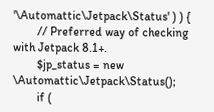'\Automattic\Jetpack\Status' ) ) {
        // Preferred way of checking with Jetpack 8.1+.
        $jp_status = new \Automattic\Jetpack\Status();
        if (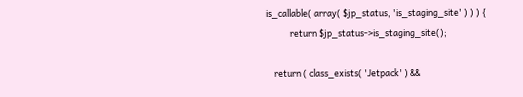is_callable( array( $jp_status, 'is_staging_site' ) ) ) {
            return $jp_status->is_staging_site();

    return ( class_exists( 'Jetpack' ) &&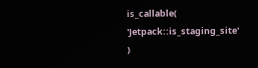is_callable( 'Jetpack::is_staging_site' )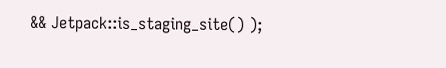&& Jetpack::is_staging_site() );